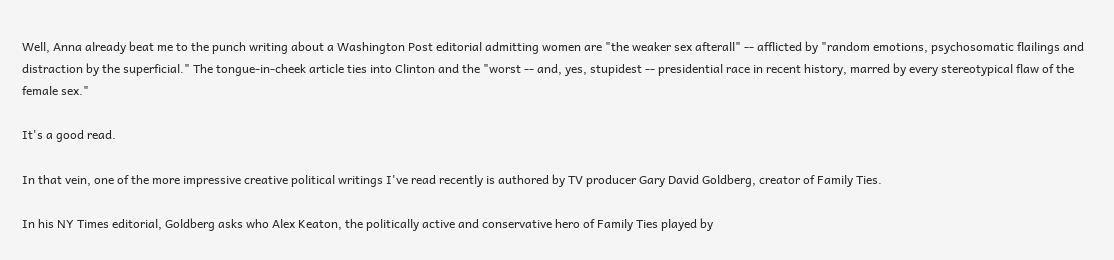Well, Anna already beat me to the punch writing about a Washington Post editorial admitting women are "the weaker sex afterall" -- afflicted by "random emotions, psychosomatic flailings and distraction by the superficial." The tongue-in-cheek article ties into Clinton and the "worst -- and, yes, stupidest -- presidential race in recent history, marred by every stereotypical flaw of the female sex."

It's a good read.

In that vein, one of the more impressive creative political writings I've read recently is authored by TV producer Gary David Goldberg, creator of Family Ties.

In his NY Times editorial, Goldberg asks who Alex Keaton, the politically active and conservative hero of Family Ties played by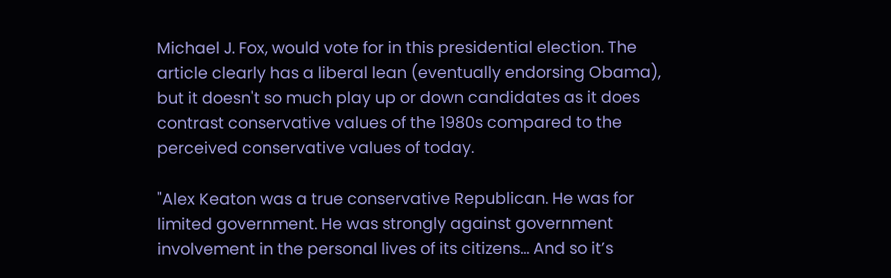Michael J. Fox, would vote for in this presidential election. The article clearly has a liberal lean (eventually endorsing Obama), but it doesn't so much play up or down candidates as it does contrast conservative values of the 1980s compared to the perceived conservative values of today.

"Alex Keaton was a true conservative Republican. He was for limited government. He was strongly against government involvement in the personal lives of its citizens... And so it’s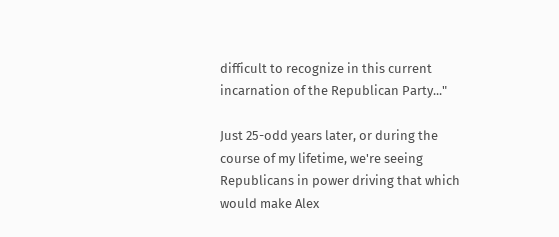difficult to recognize in this current incarnation of the Republican Party..."

Just 25-odd years later, or during the course of my lifetime, we're seeing Republicans in power driving that which would make Alex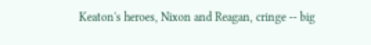Keaton's heroes, Nixon and Reagan, cringe -- big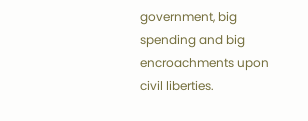government, big spending and big encroachments upon civil liberties.